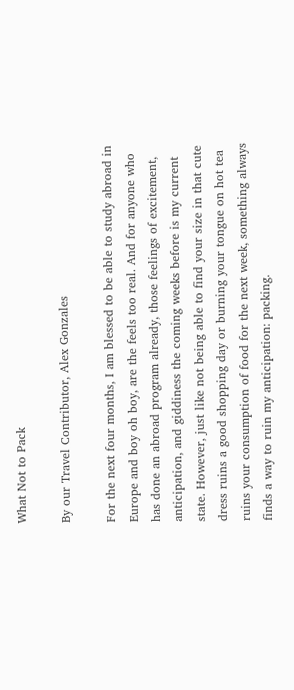What Not to Pack

By our Travel Contributor, Alex Gonzales

For the next four months, I am blessed to be able to study abroad in Europe and boy oh boy, are the feels too real. And for anyone who has done an abroad program already, those feelings of excitement, anticipation, and giddiness the coming weeks before is my current state. However, just like not being able to find your size in that cute dress ruins a good shopping day or burning your tongue on hot tea ruins your consumption of food for the next week, something always finds a way to ruin my anticipation: packing.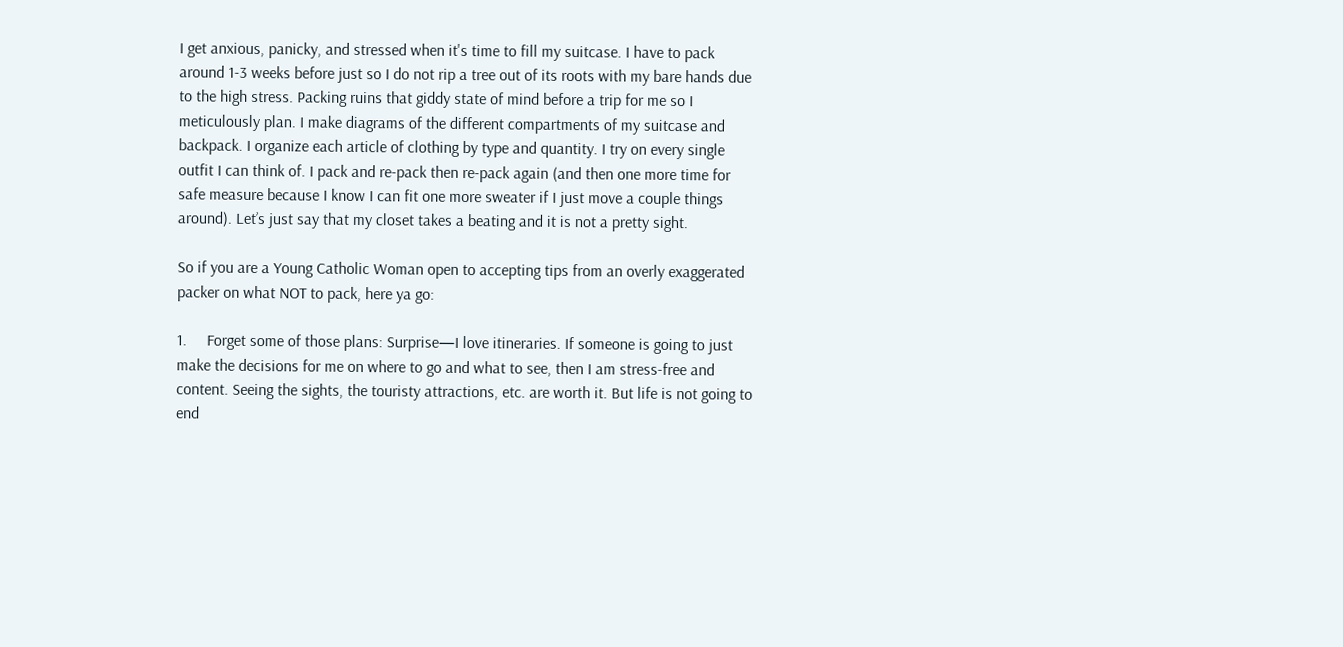I get anxious, panicky, and stressed when it's time to fill my suitcase. I have to pack around 1-3 weeks before just so I do not rip a tree out of its roots with my bare hands due to the high stress. Packing ruins that giddy state of mind before a trip for me so I meticulously plan. I make diagrams of the different compartments of my suitcase and backpack. I organize each article of clothing by type and quantity. I try on every single outfit I can think of. I pack and re-pack then re-pack again (and then one more time for safe measure because I know I can fit one more sweater if I just move a couple things around). Let’s just say that my closet takes a beating and it is not a pretty sight.

So if you are a Young Catholic Woman open to accepting tips from an overly exaggerated packer on what NOT to pack, here ya go:

1.     Forget some of those plans: Surprise—I love itineraries. If someone is going to just make the decisions for me on where to go and what to see, then I am stress-free and content. Seeing the sights, the touristy attractions, etc. are worth it. But life is not going to end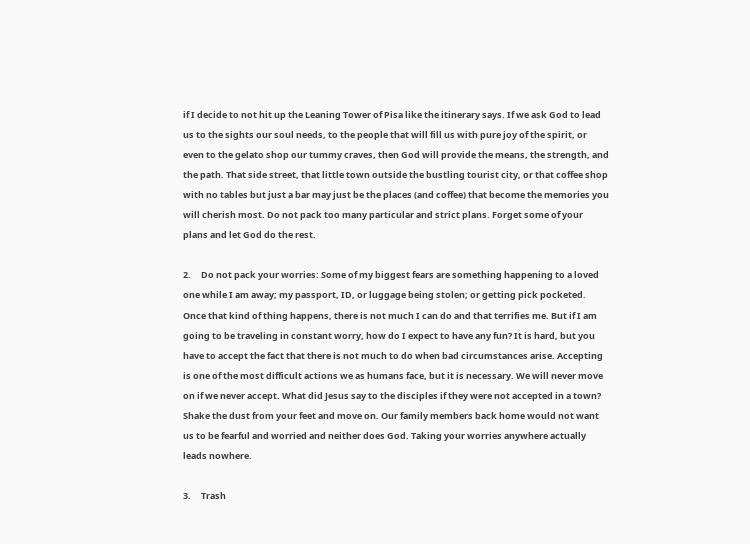if I decide to not hit up the Leaning Tower of Pisa like the itinerary says. If we ask God to lead us to the sights our soul needs, to the people that will fill us with pure joy of the spirit, or even to the gelato shop our tummy craves, then God will provide the means, the strength, and the path. That side street, that little town outside the bustling tourist city, or that coffee shop with no tables but just a bar may just be the places (and coffee) that become the memories you will cherish most. Do not pack too many particular and strict plans. Forget some of your plans and let God do the rest.

2.     Do not pack your worries: Some of my biggest fears are something happening to a loved one while I am away; my passport, ID, or luggage being stolen; or getting pick pocketed. Once that kind of thing happens, there is not much I can do and that terrifies me. But if I am going to be traveling in constant worry, how do I expect to have any fun? It is hard, but you have to accept the fact that there is not much to do when bad circumstances arise. Accepting is one of the most difficult actions we as humans face, but it is necessary. We will never move on if we never accept. What did Jesus say to the disciples if they were not accepted in a town? Shake the dust from your feet and move on. Our family members back home would not want us to be fearful and worried and neither does God. Taking your worries anywhere actually leads nowhere.

3.     Trash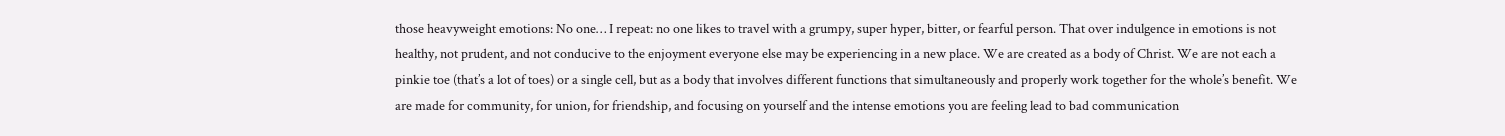those heavyweight emotions: No one… I repeat: no one likes to travel with a grumpy, super hyper, bitter, or fearful person. That over indulgence in emotions is not healthy, not prudent, and not conducive to the enjoyment everyone else may be experiencing in a new place. We are created as a body of Christ. We are not each a pinkie toe (that’s a lot of toes) or a single cell, but as a body that involves different functions that simultaneously and properly work together for the whole’s benefit. We are made for community, for union, for friendship, and focusing on yourself and the intense emotions you are feeling lead to bad communication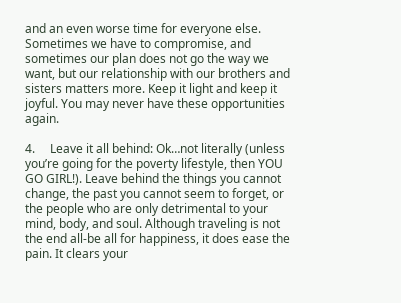and an even worse time for everyone else. Sometimes we have to compromise, and sometimes our plan does not go the way we want, but our relationship with our brothers and sisters matters more. Keep it light and keep it joyful. You may never have these opportunities again.

4.     Leave it all behind: Ok…not literally (unless you’re going for the poverty lifestyle, then YOU GO GIRL!). Leave behind the things you cannot change, the past you cannot seem to forget, or the people who are only detrimental to your mind, body, and soul. Although traveling is not the end all-be all for happiness, it does ease the pain. It clears your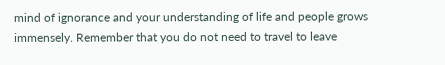mind of ignorance and your understanding of life and people grows immensely. Remember that you do not need to travel to leave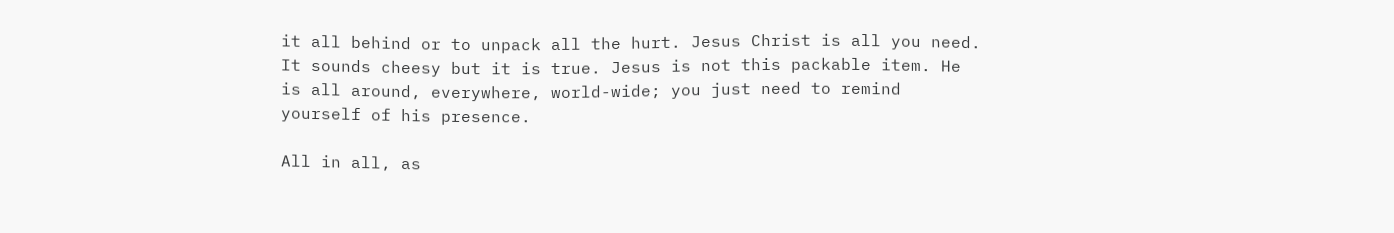it all behind or to unpack all the hurt. Jesus Christ is all you need. It sounds cheesy but it is true. Jesus is not this packable item. He is all around, everywhere, world-wide; you just need to remind yourself of his presence.

All in all, as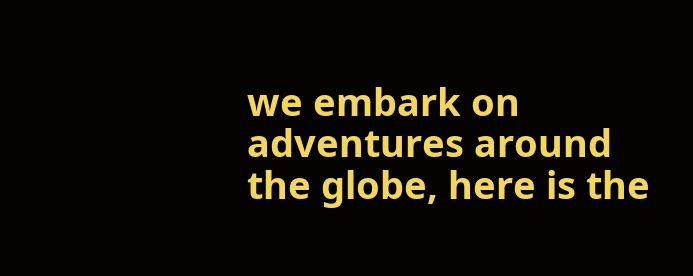we embark on adventures around the globe, here is the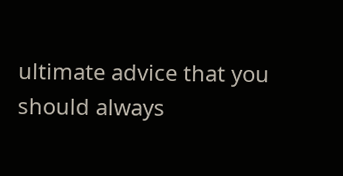ultimate advice that you should always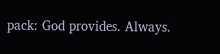pack: God provides. Always.